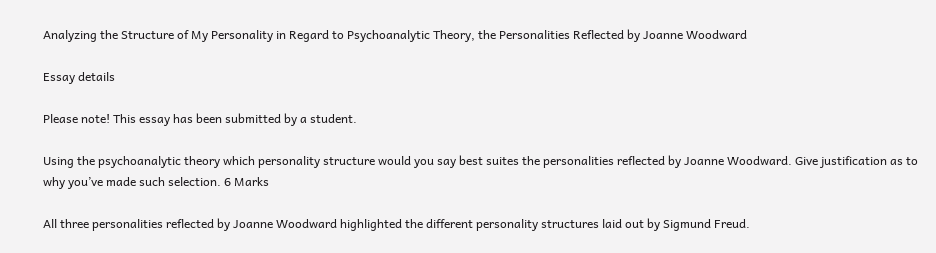Analyzing the Structure of My Personality in Regard to Psychoanalytic Theory, the Personalities Reflected by Joanne Woodward

Essay details

Please note! This essay has been submitted by a student.

Using the psychoanalytic theory which personality structure would you say best suites the personalities reflected by Joanne Woodward. Give justification as to why you’ve made such selection. 6 Marks

All three personalities reflected by Joanne Woodward highlighted the different personality structures laid out by Sigmund Freud.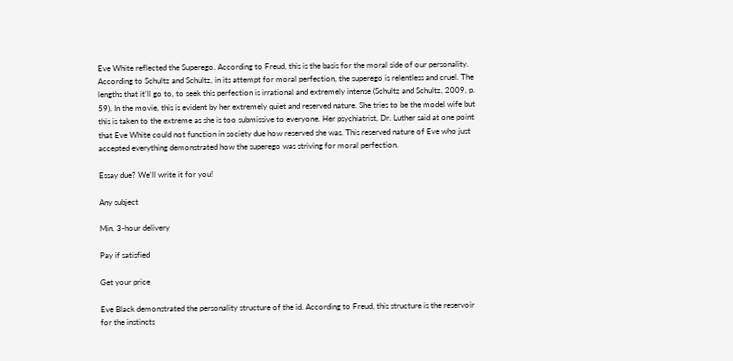Eve White reflected the Superego. According to Freud, this is the basis for the moral side of our personality. According to Schultz and Schultz, in its attempt for moral perfection, the superego is relentless and cruel. The lengths that it'll go to, to seek this perfection is irrational and extremely intense (Schultz and Schultz, 2009, p. 59). In the movie, this is evident by her extremely quiet and reserved nature. She tries to be the model wife but this is taken to the extreme as she is too submissive to everyone. Her psychiatrist, Dr. Luther said at one point that Eve White could not function in society due how reserved she was. This reserved nature of Eve who just accepted everything demonstrated how the superego was striving for moral perfection.

Essay due? We'll write it for you!

Any subject

Min. 3-hour delivery

Pay if satisfied

Get your price

Eve Black demonstrated the personality structure of the id. According to Freud, this structure is the reservoir for the instincts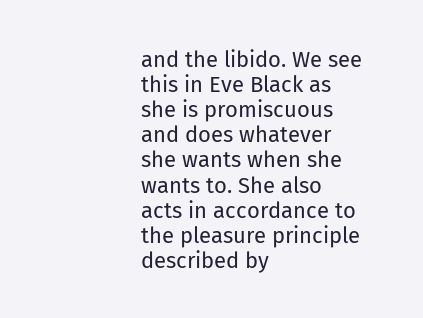and the libido. We see this in Eve Black as she is promiscuous and does whatever she wants when she wants to. She also acts in accordance to the pleasure principle described by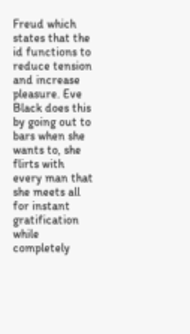Freud which states that the id functions to reduce tension and increase pleasure. Eve Black does this by going out to bars when she wants to, she flirts with every man that she meets all for instant gratification while completely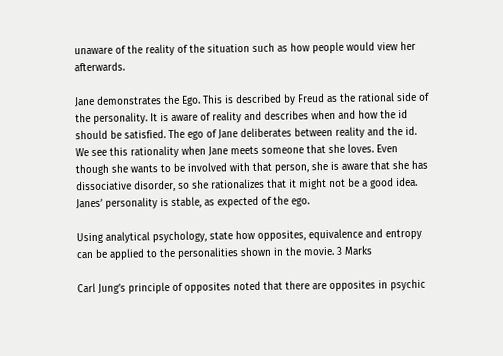unaware of the reality of the situation such as how people would view her afterwards.

Jane demonstrates the Ego. This is described by Freud as the rational side of the personality. It is aware of reality and describes when and how the id should be satisfied. The ego of Jane deliberates between reality and the id. We see this rationality when Jane meets someone that she loves. Even though she wants to be involved with that person, she is aware that she has dissociative disorder, so she rationalizes that it might not be a good idea. Janes’ personality is stable, as expected of the ego.

Using analytical psychology, state how opposites, equivalence and entropy can be applied to the personalities shown in the movie. 3 Marks

Carl Jung’s principle of opposites noted that there are opposites in psychic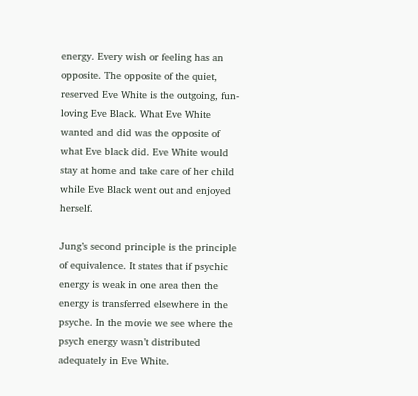energy. Every wish or feeling has an opposite. The opposite of the quiet, reserved Eve White is the outgoing, fun-loving Eve Black. What Eve White wanted and did was the opposite of what Eve black did. Eve White would stay at home and take care of her child while Eve Black went out and enjoyed herself.

Jung’s second principle is the principle of equivalence. It states that if psychic energy is weak in one area then the energy is transferred elsewhere in the psyche. In the movie we see where the psych energy wasn’t distributed adequately in Eve White.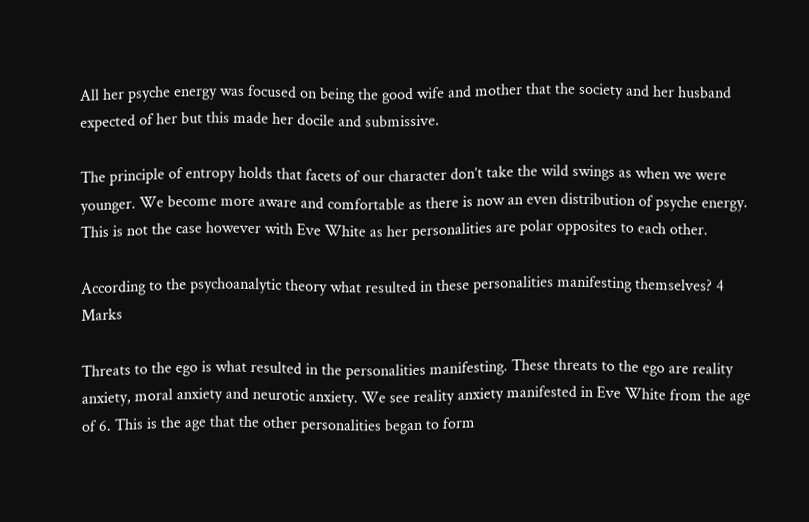All her psyche energy was focused on being the good wife and mother that the society and her husband expected of her but this made her docile and submissive.

The principle of entropy holds that facets of our character don’t take the wild swings as when we were younger. We become more aware and comfortable as there is now an even distribution of psyche energy. This is not the case however with Eve White as her personalities are polar opposites to each other.

According to the psychoanalytic theory what resulted in these personalities manifesting themselves? 4 Marks

Threats to the ego is what resulted in the personalities manifesting. These threats to the ego are reality anxiety, moral anxiety and neurotic anxiety. We see reality anxiety manifested in Eve White from the age of 6. This is the age that the other personalities began to form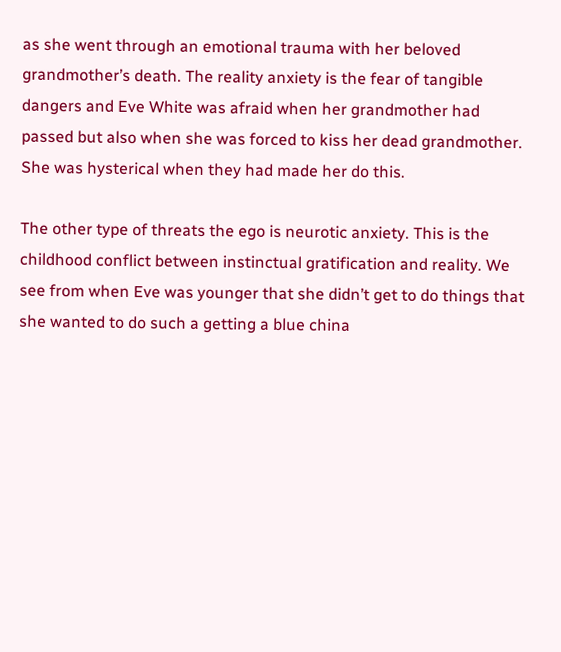as she went through an emotional trauma with her beloved grandmother’s death. The reality anxiety is the fear of tangible dangers and Eve White was afraid when her grandmother had passed but also when she was forced to kiss her dead grandmother. She was hysterical when they had made her do this.

The other type of threats the ego is neurotic anxiety. This is the childhood conflict between instinctual gratification and reality. We see from when Eve was younger that she didn’t get to do things that she wanted to do such a getting a blue china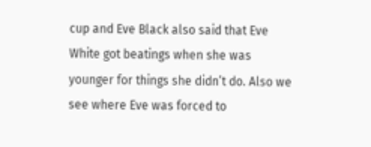cup and Eve Black also said that Eve White got beatings when she was younger for things she didn’t do. Also we see where Eve was forced to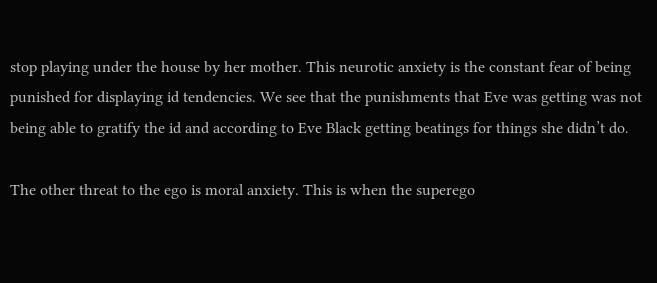stop playing under the house by her mother. This neurotic anxiety is the constant fear of being punished for displaying id tendencies. We see that the punishments that Eve was getting was not being able to gratify the id and according to Eve Black getting beatings for things she didn’t do.

The other threat to the ego is moral anxiety. This is when the superego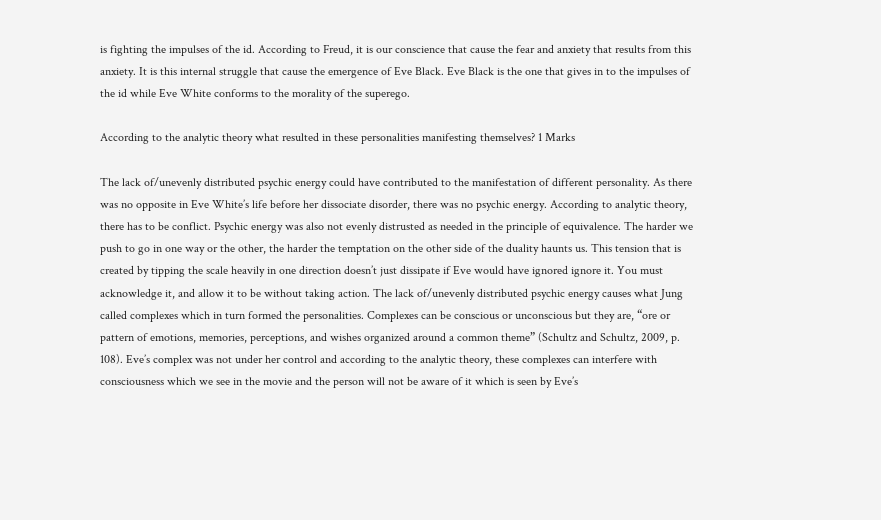is fighting the impulses of the id. According to Freud, it is our conscience that cause the fear and anxiety that results from this anxiety. It is this internal struggle that cause the emergence of Eve Black. Eve Black is the one that gives in to the impulses of the id while Eve White conforms to the morality of the superego.

According to the analytic theory what resulted in these personalities manifesting themselves? 1 Marks

The lack of/unevenly distributed psychic energy could have contributed to the manifestation of different personality. As there was no opposite in Eve White’s life before her dissociate disorder, there was no psychic energy. According to analytic theory, there has to be conflict. Psychic energy was also not evenly distrusted as needed in the principle of equivalence. The harder we push to go in one way or the other, the harder the temptation on the other side of the duality haunts us. This tension that is created by tipping the scale heavily in one direction doesn’t just dissipate if Eve would have ignored ignore it. You must acknowledge it, and allow it to be without taking action. The lack of/unevenly distributed psychic energy causes what Jung called complexes which in turn formed the personalities. Complexes can be conscious or unconscious but they are, “ore or pattern of emotions, memories, perceptions, and wishes organized around a common theme” (Schultz and Schultz, 2009, p. 108). Eve’s complex was not under her control and according to the analytic theory, these complexes can interfere with consciousness which we see in the movie and the person will not be aware of it which is seen by Eve’s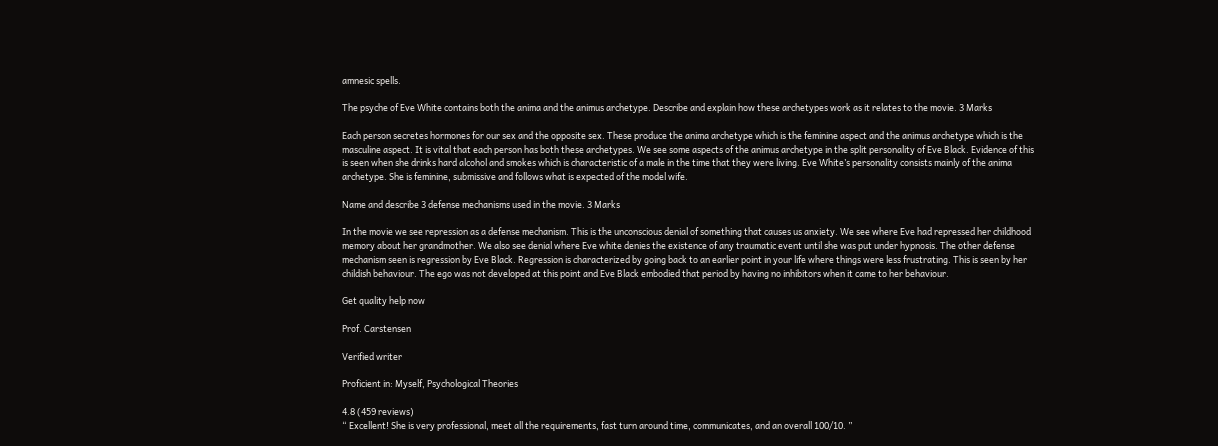amnesic spells.

The psyche of Eve White contains both the anima and the animus archetype. Describe and explain how these archetypes work as it relates to the movie. 3 Marks

Each person secretes hormones for our sex and the opposite sex. These produce the anima archetype which is the feminine aspect and the animus archetype which is the masculine aspect. It is vital that each person has both these archetypes. We see some aspects of the animus archetype in the split personality of Eve Black. Evidence of this is seen when she drinks hard alcohol and smokes which is characteristic of a male in the time that they were living. Eve White’s personality consists mainly of the anima archetype. She is feminine, submissive and follows what is expected of the model wife.

Name and describe 3 defense mechanisms used in the movie. 3 Marks

In the movie we see repression as a defense mechanism. This is the unconscious denial of something that causes us anxiety. We see where Eve had repressed her childhood memory about her grandmother. We also see denial where Eve white denies the existence of any traumatic event until she was put under hypnosis. The other defense mechanism seen is regression by Eve Black. Regression is characterized by going back to an earlier point in your life where things were less frustrating. This is seen by her childish behaviour. The ego was not developed at this point and Eve Black embodied that period by having no inhibitors when it came to her behaviour.

Get quality help now

Prof. Carstensen

Verified writer

Proficient in: Myself, Psychological Theories

4.8 (459 reviews)
“ Excellent! She is very professional, meet all the requirements, fast turn around time, communicates, and an overall 100/10. ”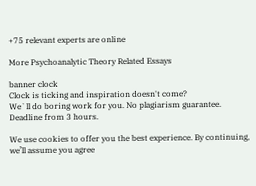+75 relevant experts are online

More Psychoanalytic Theory Related Essays

banner clock
Clock is ticking and inspiration doesn't come?
We`ll do boring work for you. No plagiarism guarantee. Deadline from 3 hours.

We use cookies to offer you the best experience. By continuing, we’ll assume you agree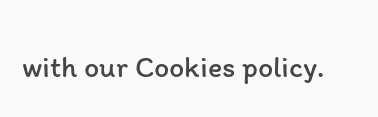with our Cookies policy.